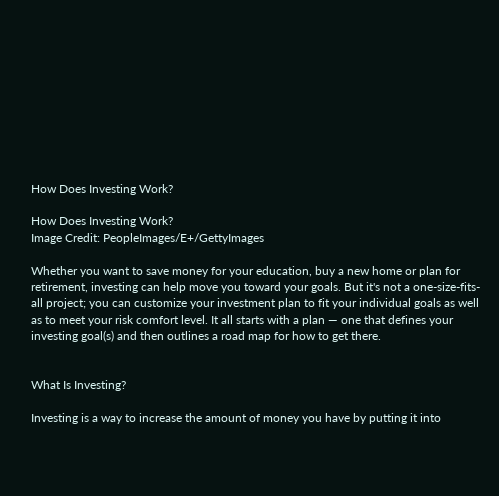How Does Investing Work?

How Does Investing Work?
Image Credit: PeopleImages/E+/GettyImages

Whether you want to save money for your education, buy a new home or plan for retirement, investing can help move you toward your goals. But it's not a one-size-fits-all project; you can customize your investment plan to fit your individual goals as well as to meet your risk comfort level. It all starts with a plan — one that defines your investing goal(s) and then outlines a road map for how to get there.


What Is Investing?

Investing is a way to increase the amount of money you have by putting it into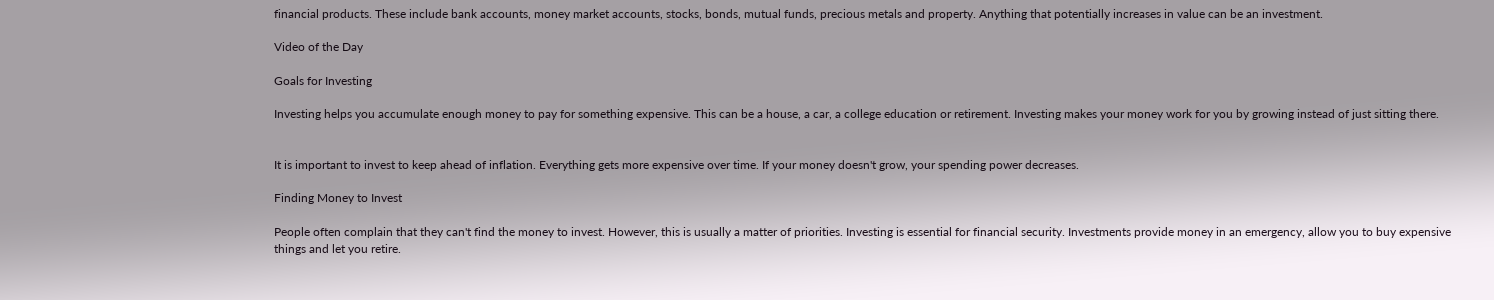financial products. These include bank accounts, money market accounts, stocks, bonds, mutual funds, precious metals and property. Anything that potentially increases in value can be an investment.

Video of the Day

Goals for Investing

Investing helps you accumulate enough money to pay for something expensive. This can be a house, a car, a college education or retirement. Investing makes your money work for you by growing instead of just sitting there.


It is important to invest to keep ahead of inflation. Everything gets more expensive over time. If your money doesn't grow, your spending power decreases.

Finding Money to Invest

People often complain that they can't find the money to invest. However, this is usually a matter of priorities. Investing is essential for financial security. Investments provide money in an emergency, allow you to buy expensive things and let you retire.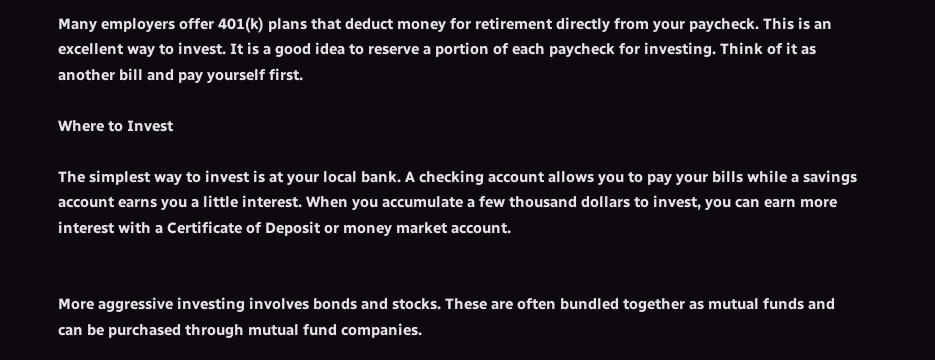Many employers offer 401(k) plans that deduct money for retirement directly from your paycheck. This is an excellent way to invest. It is a good idea to reserve a portion of each paycheck for investing. Think of it as another bill and pay yourself first.

Where to Invest

The simplest way to invest is at your local bank. A checking account allows you to pay your bills while a savings account earns you a little interest. When you accumulate a few thousand dollars to invest, you can earn more interest with a Certificate of Deposit or money market account.


More aggressive investing involves bonds and stocks. These are often bundled together as mutual funds and can be purchased through mutual fund companies.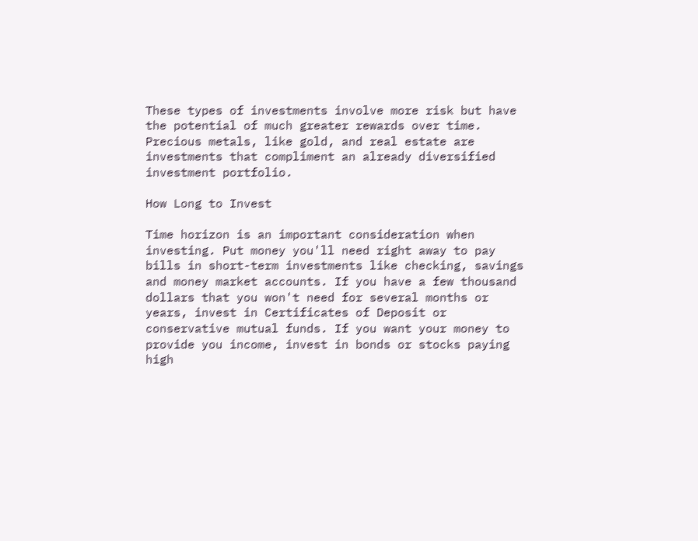These types of investments involve more risk but have the potential of much greater rewards over time. Precious metals, like gold, and real estate are investments that compliment an already diversified investment portfolio.

How Long to Invest

Time horizon is an important consideration when investing. Put money you'll need right away to pay bills in short-term investments like checking, savings and money market accounts. If you have a few thousand dollars that you won't need for several months or years, invest in Certificates of Deposit or conservative mutual funds. If you want your money to provide you income, invest in bonds or stocks paying high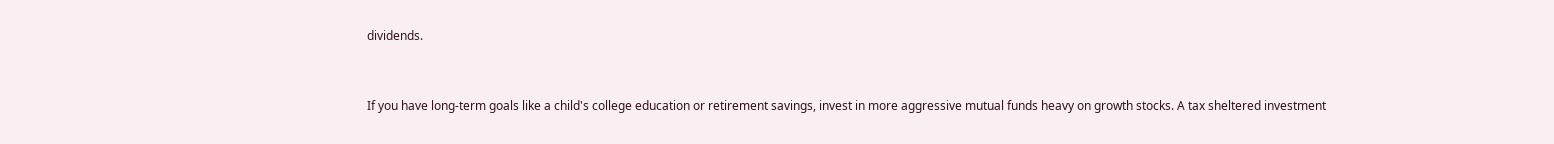dividends.


If you have long-term goals like a child's college education or retirement savings, invest in more aggressive mutual funds heavy on growth stocks. A tax sheltered investment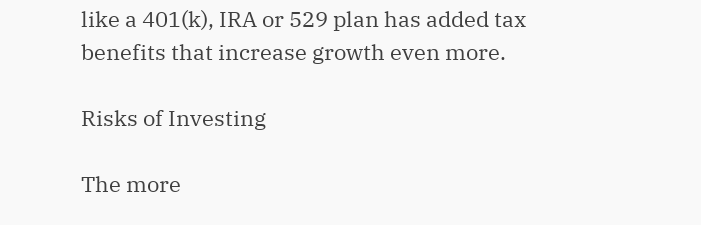like a 401(k), IRA or 529 plan has added tax benefits that increase growth even more.

Risks of Investing

The more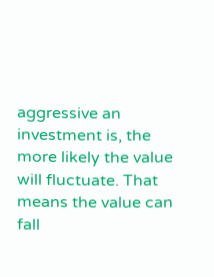aggressive an investment is, the more likely the value will fluctuate. That means the value can fall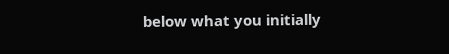below what you initially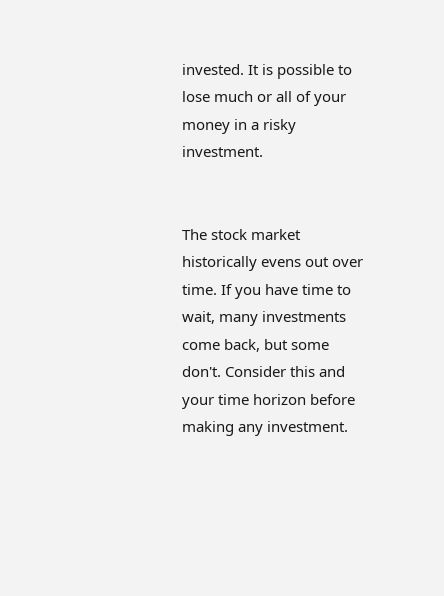invested. It is possible to lose much or all of your money in a risky investment.


The stock market historically evens out over time. If you have time to wait, many investments come back, but some don't. Consider this and your time horizon before making any investment.